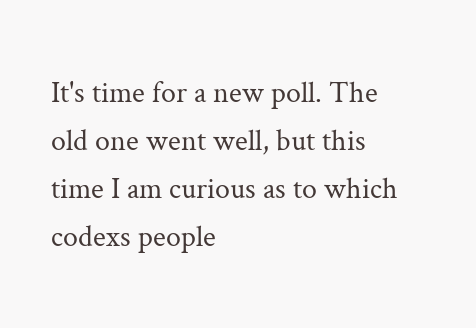It's time for a new poll. The old one went well, but this time I am curious as to which codexs people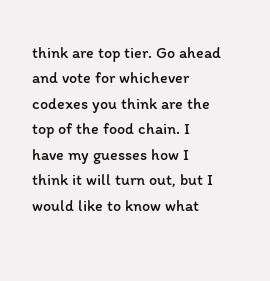think are top tier. Go ahead and vote for whichever codexes you think are the top of the food chain. I have my guesses how I think it will turn out, but I would like to know what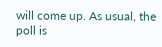will come up. As usual, the poll is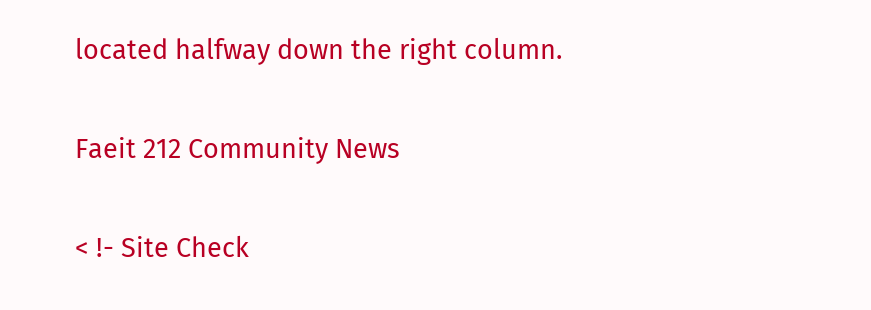located halfway down the right column.

Faeit 212 Community News

< !- Site Check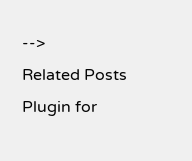-->
Related Posts Plugin for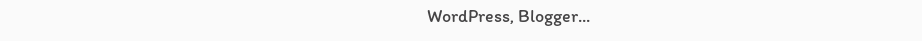WordPress, Blogger...